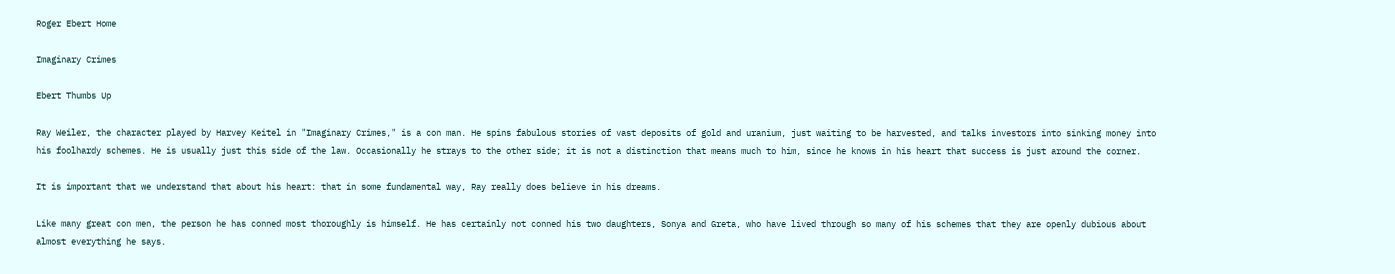Roger Ebert Home

Imaginary Crimes

Ebert Thumbs Up

Ray Weiler, the character played by Harvey Keitel in "Imaginary Crimes," is a con man. He spins fabulous stories of vast deposits of gold and uranium, just waiting to be harvested, and talks investors into sinking money into his foolhardy schemes. He is usually just this side of the law. Occasionally he strays to the other side; it is not a distinction that means much to him, since he knows in his heart that success is just around the corner.

It is important that we understand that about his heart: that in some fundamental way, Ray really does believe in his dreams.

Like many great con men, the person he has conned most thoroughly is himself. He has certainly not conned his two daughters, Sonya and Greta, who have lived through so many of his schemes that they are openly dubious about almost everything he says.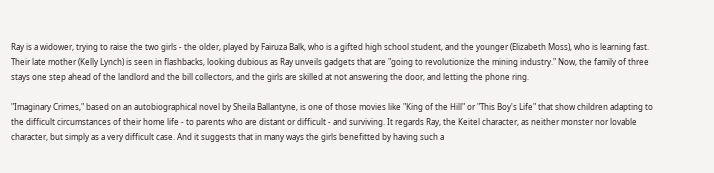Ray is a widower, trying to raise the two girls - the older, played by Fairuza Balk, who is a gifted high school student, and the younger (Elizabeth Moss), who is learning fast. Their late mother (Kelly Lynch) is seen in flashbacks, looking dubious as Ray unveils gadgets that are "going to revolutionize the mining industry." Now, the family of three stays one step ahead of the landlord and the bill collectors, and the girls are skilled at not answering the door, and letting the phone ring.

"Imaginary Crimes," based on an autobiographical novel by Sheila Ballantyne, is one of those movies like "King of the Hill" or "This Boy's Life" that show children adapting to the difficult circumstances of their home life - to parents who are distant or difficult - and surviving. It regards Ray, the Keitel character, as neither monster nor lovable character, but simply as a very difficult case. And it suggests that in many ways the girls benefitted by having such a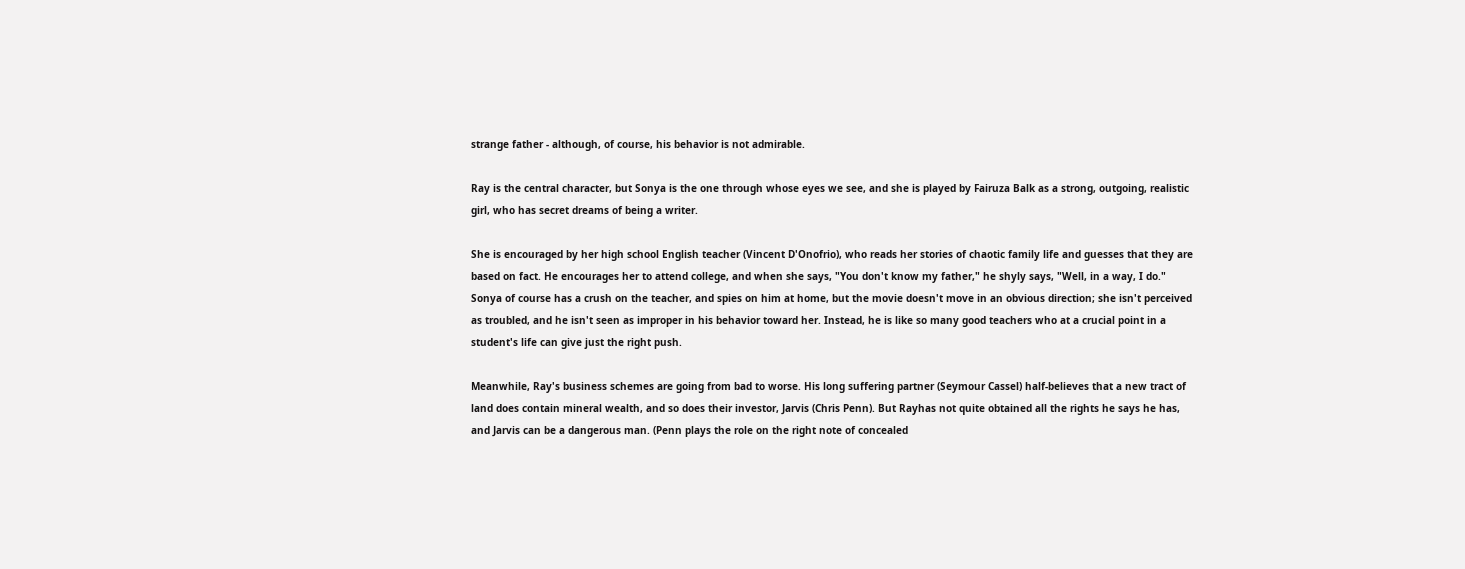strange father - although, of course, his behavior is not admirable.

Ray is the central character, but Sonya is the one through whose eyes we see, and she is played by Fairuza Balk as a strong, outgoing, realistic girl, who has secret dreams of being a writer.

She is encouraged by her high school English teacher (Vincent D'Onofrio), who reads her stories of chaotic family life and guesses that they are based on fact. He encourages her to attend college, and when she says, "You don't know my father," he shyly says, "Well, in a way, I do." Sonya of course has a crush on the teacher, and spies on him at home, but the movie doesn't move in an obvious direction; she isn't perceived as troubled, and he isn't seen as improper in his behavior toward her. Instead, he is like so many good teachers who at a crucial point in a student's life can give just the right push.

Meanwhile, Ray's business schemes are going from bad to worse. His long suffering partner (Seymour Cassel) half-believes that a new tract of land does contain mineral wealth, and so does their investor, Jarvis (Chris Penn). But Rayhas not quite obtained all the rights he says he has, and Jarvis can be a dangerous man. (Penn plays the role on the right note of concealed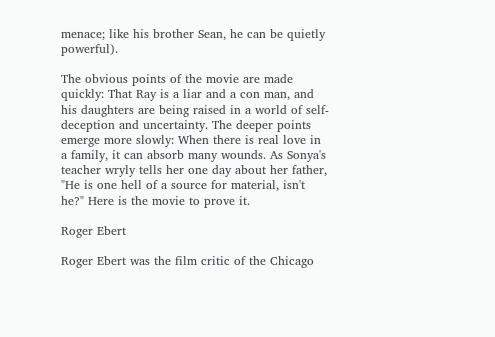menace; like his brother Sean, he can be quietly powerful).

The obvious points of the movie are made quickly: That Ray is a liar and a con man, and his daughters are being raised in a world of self-deception and uncertainty. The deeper points emerge more slowly: When there is real love in a family, it can absorb many wounds. As Sonya's teacher wryly tells her one day about her father, "He is one hell of a source for material, isn't he?" Here is the movie to prove it.

Roger Ebert

Roger Ebert was the film critic of the Chicago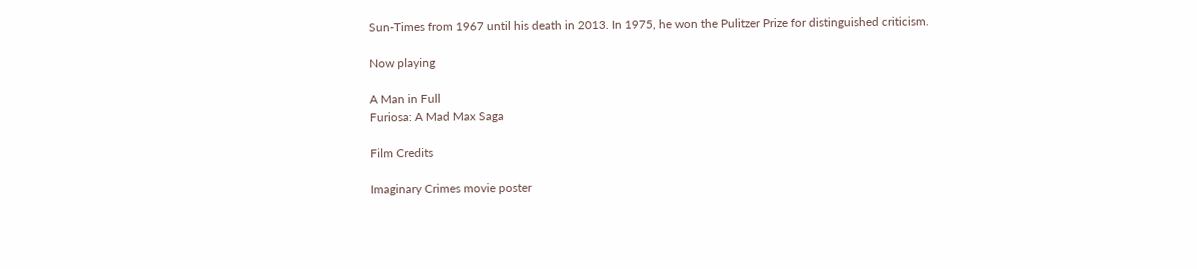Sun-Times from 1967 until his death in 2013. In 1975, he won the Pulitzer Prize for distinguished criticism.

Now playing

A Man in Full
Furiosa: A Mad Max Saga

Film Credits

Imaginary Crimes movie poster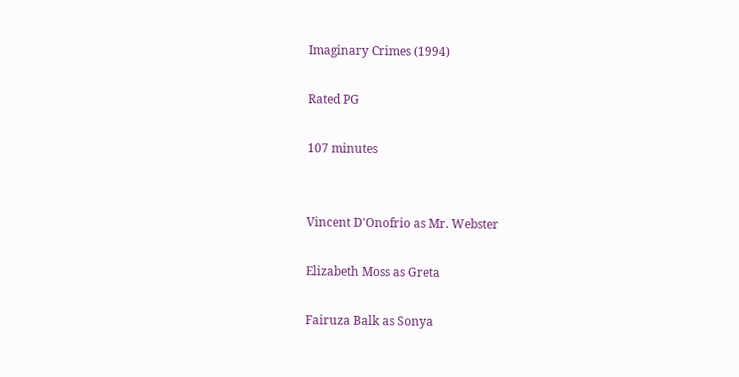Imaginary Crimes (1994)

Rated PG

107 minutes


Vincent D'Onofrio as Mr. Webster

Elizabeth Moss as Greta

Fairuza Balk as Sonya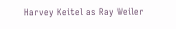Harvey Keitel as Ray Weiler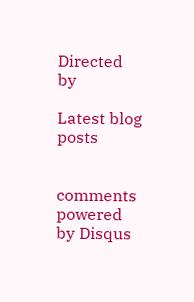Directed by

Latest blog posts


comments powered by Disqus